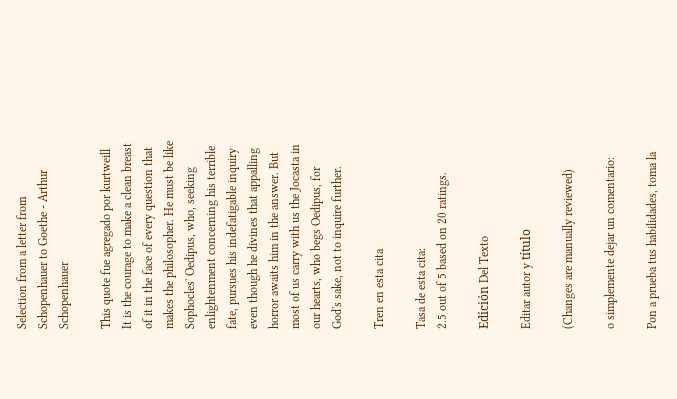Selection from a letter from Schopenhauer to Goethe - Arthur Schopenhauer

This quote fue agregado por kurtweill
It is the courage to make a clean breast of it in the face of every question that makes the philosopher. He must be like Sophocles' Oedipus, who, seeking enlightenment concerning his terrible fate, pursues his indefatigable inquiry even though he divines that appalling horror awaits him in the answer. But most of us carry with us the Jocasta in our hearts, who begs Oedipus, for God's sake, not to inquire further.

Tren en esta cita

Tasa de esta cita:
2.5 out of 5 based on 20 ratings.

Edición Del Texto

Editar autor y título

(Changes are manually reviewed)

o simplemente dejar un comentario:

Pon a prueba tus habilidades, toma la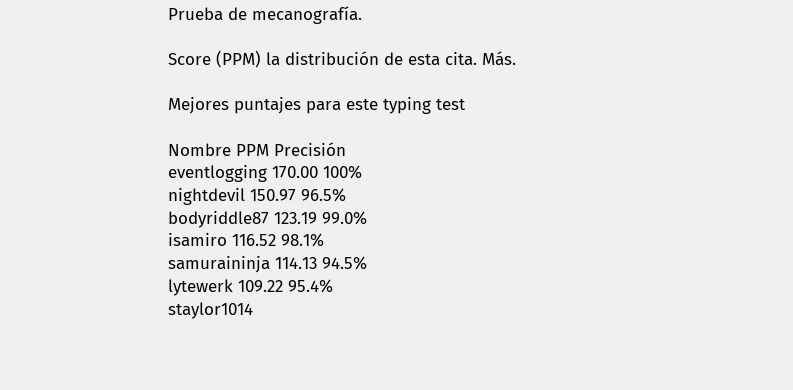Prueba de mecanografía.

Score (PPM) la distribución de esta cita. Más.

Mejores puntajes para este typing test

Nombre PPM Precisión
eventlogging 170.00 100%
nightdevil 150.97 96.5%
bodyriddle87 123.19 99.0%
isamiro 116.52 98.1%
samuraininja 114.13 94.5%
lytewerk 109.22 95.4%
staylor1014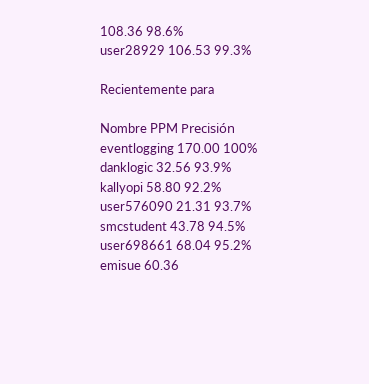108.36 98.6%
user28929 106.53 99.3%

Recientemente para

Nombre PPM Precisión
eventlogging 170.00 100%
danklogic 32.56 93.9%
kallyopi 58.80 92.2%
user576090 21.31 93.7%
smcstudent 43.78 94.5%
user698661 68.04 95.2%
emisue 60.36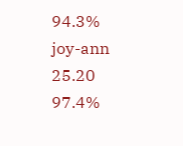94.3%
joy-ann 25.20 97.4%